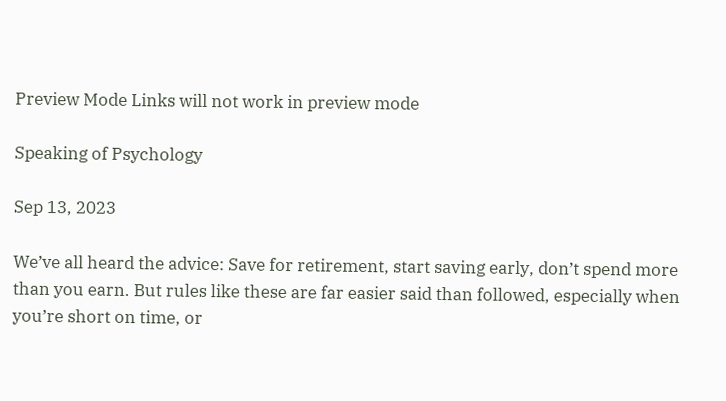Preview Mode Links will not work in preview mode

Speaking of Psychology

Sep 13, 2023

We’ve all heard the advice: Save for retirement, start saving early, don’t spend more than you earn. But rules like these are far easier said than followed, especially when you’re short on time, or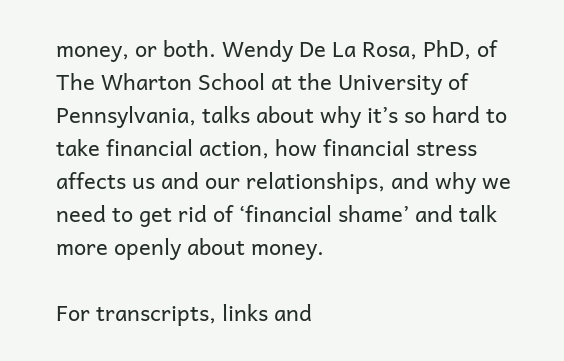money, or both. Wendy De La Rosa, PhD, of The Wharton School at the University of Pennsylvania, talks about why it’s so hard to take financial action, how financial stress affects us and our relationships, and why we need to get rid of ‘financial shame’ and talk more openly about money.

For transcripts, links and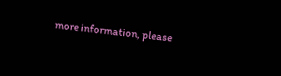more information, please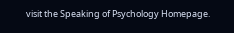visit the Speaking of Psychology Homepage.